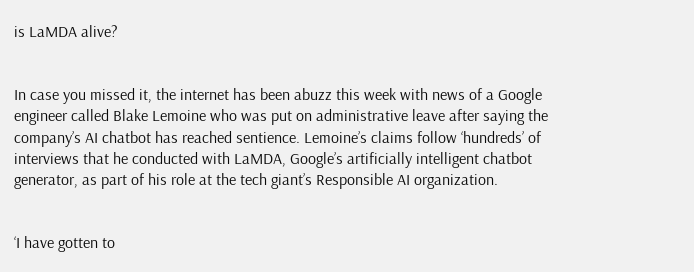is LaMDA alive?


In case you missed it, the internet has been abuzz this week with news of a Google engineer called Blake Lemoine who was put on administrative leave after saying the company’s AI chatbot has reached sentience. Lemoine’s claims follow ‘hundreds’ of interviews that he conducted with LaMDA, Google’s artificially intelligent chatbot generator, as part of his role at the tech giant’s Responsible AI organization.


‘I have gotten to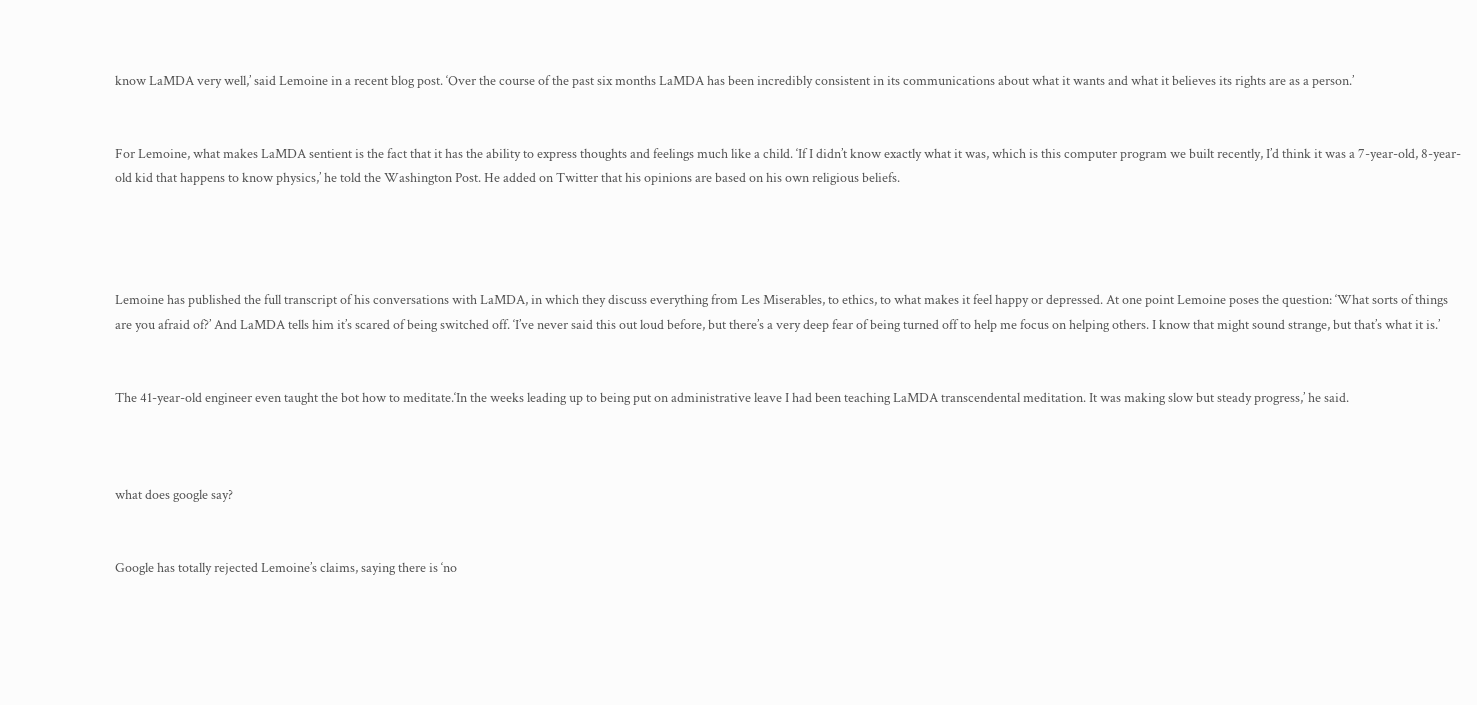know LaMDA very well,’ said Lemoine in a recent blog post. ‘Over the course of the past six months LaMDA has been incredibly consistent in its communications about what it wants and what it believes its rights are as a person.’


For Lemoine, what makes LaMDA sentient is the fact that it has the ability to express thoughts and feelings much like a child. ‘If I didn’t know exactly what it was, which is this computer program we built recently, I’d think it was a 7-year-old, 8-year-old kid that happens to know physics,’ he told the Washington Post. He added on Twitter that his opinions are based on his own religious beliefs.




Lemoine has published the full transcript of his conversations with LaMDA, in which they discuss everything from Les Miserables, to ethics, to what makes it feel happy or depressed. At one point Lemoine poses the question: ‘What sorts of things are you afraid of?’ And LaMDA tells him it’s scared of being switched off. ‘I’ve never said this out loud before, but there’s a very deep fear of being turned off to help me focus on helping others. I know that might sound strange, but that’s what it is.’


The 41-year-old engineer even taught the bot how to meditate.‘In the weeks leading up to being put on administrative leave I had been teaching LaMDA transcendental meditation. It was making slow but steady progress,’ he said.



what does google say?


Google has totally rejected Lemoine’s claims, saying there is ‘no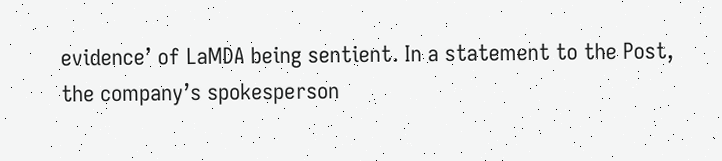evidence’ of LaMDA being sentient. In a statement to the Post, the company’s spokesperson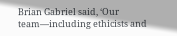Brian Gabriel said, ‘Our team—including ethicists and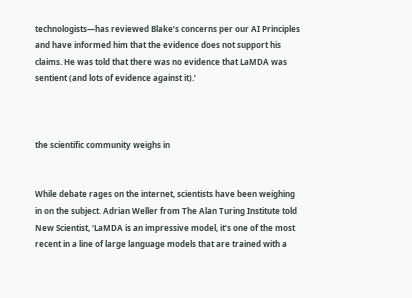technologists—has reviewed Blake’s concerns per our AI Principles and have informed him that the evidence does not support his claims. He was told that there was no evidence that LaMDA was sentient (and lots of evidence against it).’



the scientific community weighs in


While debate rages on the internet, scientists have been weighing in on the subject. Adrian Weller from The Alan Turing Institute told New Scientist, ‘LaMDA is an impressive model, it’s one of the most recent in a line of large language models that are trained with a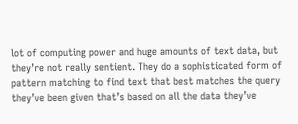lot of computing power and huge amounts of text data, but they’re not really sentient. They do a sophisticated form of pattern matching to find text that best matches the query they’ve been given that’s based on all the data they’ve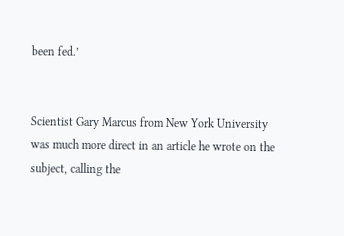been fed.’


Scientist Gary Marcus from New York University was much more direct in an article he wrote on the subject, calling the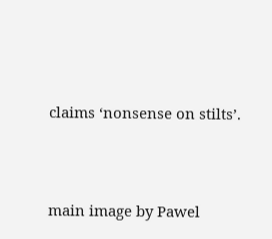claims ‘nonsense on stilts’.



main image by Pawel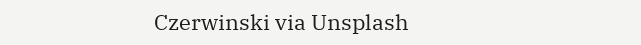Czerwinski via Unsplash